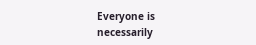Everyone is necessarily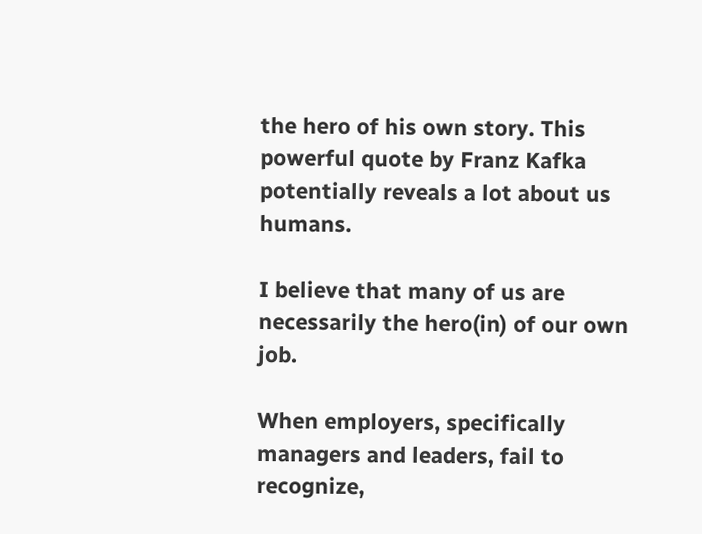the hero of his own story. This powerful quote by Franz Kafka potentially reveals a lot about us humans.

I believe that many of us are necessarily the hero(in) of our own job.

When employers, specifically managers and leaders, fail to recognize,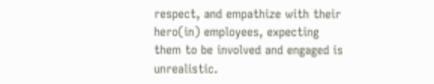respect, and empathize with their hero(in) employees, expecting them to be involved and engaged is unrealistic.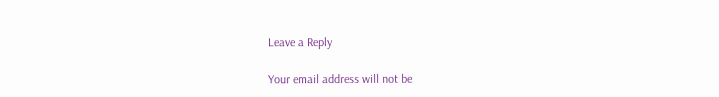Leave a Reply

Your email address will not be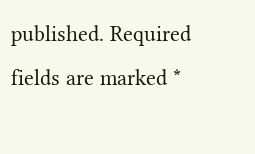published. Required fields are marked *